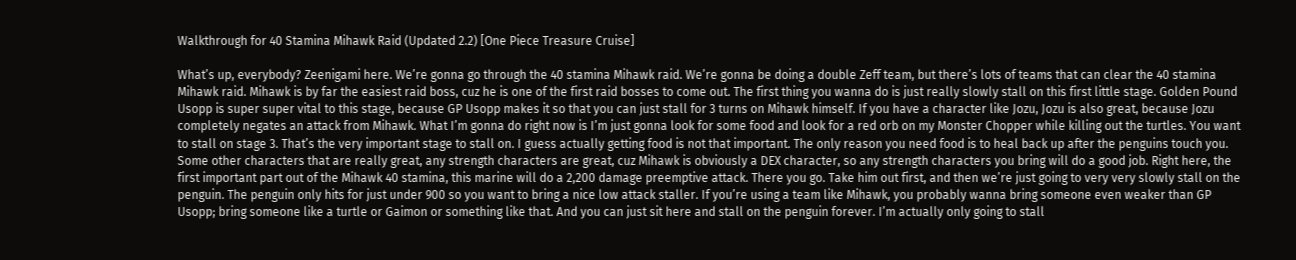Walkthrough for 40 Stamina Mihawk Raid (Updated 2.2) [One Piece Treasure Cruise]

What’s up, everybody? Zeenigami here. We’re gonna go through the 40 stamina Mihawk raid. We’re gonna be doing a double Zeff team, but there’s lots of teams that can clear the 40 stamina Mihawk raid. Mihawk is by far the easiest raid boss, cuz he is one of the first raid bosses to come out. The first thing you wanna do is just really slowly stall on this first little stage. Golden Pound Usopp is super super vital to this stage, because GP Usopp makes it so that you can just stall for 3 turns on Mihawk himself. If you have a character like Jozu, Jozu is also great, because Jozu completely negates an attack from Mihawk. What I’m gonna do right now is I’m just gonna look for some food and look for a red orb on my Monster Chopper while killing out the turtles. You want to stall on stage 3. That’s the very important stage to stall on. I guess actually getting food is not that important. The only reason you need food is to heal back up after the penguins touch you. Some other characters that are really great, any strength characters are great, cuz Mihawk is obviously a DEX character, so any strength characters you bring will do a good job. Right here, the first important part out of the Mihawk 40 stamina, this marine will do a 2,200 damage preemptive attack. There you go. Take him out first, and then we’re just going to very very slowly stall on the penguin. The penguin only hits for just under 900 so you want to bring a nice low attack staller. If you’re using a team like Mihawk, you probably wanna bring someone even weaker than GP Usopp; bring someone like a turtle or Gaimon or something like that. And you can just sit here and stall on the penguin forever. I’m actually only going to stall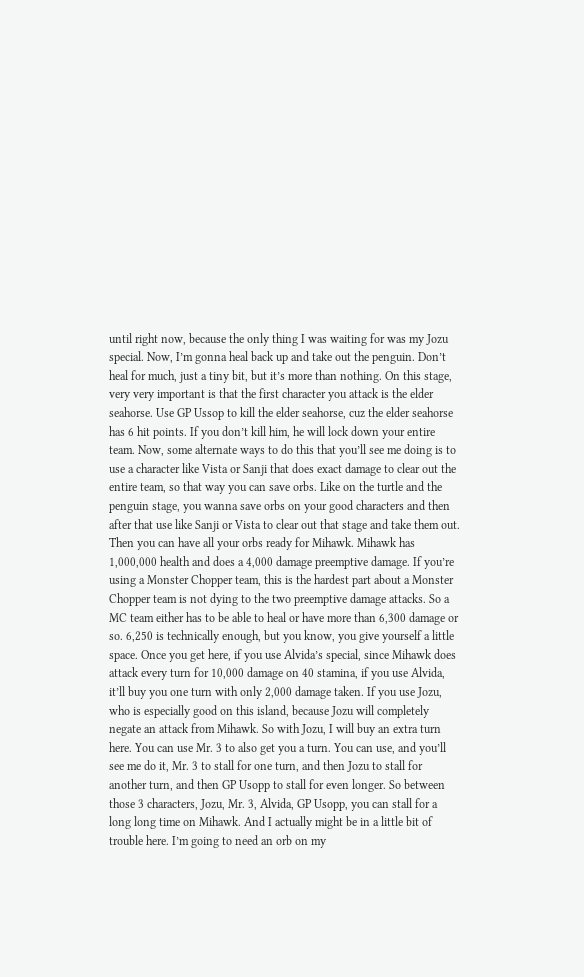until right now, because the only thing I was waiting for was my Jozu special. Now, I’m gonna heal back up and take out the penguin. Don’t heal for much, just a tiny bit, but it’s more than nothing. On this stage, very very important is that the first character you attack is the elder seahorse. Use GP Ussop to kill the elder seahorse, cuz the elder seahorse has 6 hit points. If you don’t kill him, he will lock down your entire team. Now, some alternate ways to do this that you’ll see me doing is to use a character like Vista or Sanji that does exact damage to clear out the entire team, so that way you can save orbs. Like on the turtle and the penguin stage, you wanna save orbs on your good characters and then after that use like Sanji or Vista to clear out that stage and take them out. Then you can have all your orbs ready for Mihawk. Mihawk has 1,000,000 health and does a 4,000 damage preemptive damage. If you’re using a Monster Chopper team, this is the hardest part about a Monster Chopper team is not dying to the two preemptive damage attacks. So a MC team either has to be able to heal or have more than 6,300 damage or so. 6,250 is technically enough, but you know, you give yourself a little space. Once you get here, if you use Alvida’s special, since Mihawk does attack every turn for 10,000 damage on 40 stamina, if you use Alvida, it’ll buy you one turn with only 2,000 damage taken. If you use Jozu, who is especially good on this island, because Jozu will completely negate an attack from Mihawk. So with Jozu, I will buy an extra turn here. You can use Mr. 3 to also get you a turn. You can use, and you’ll see me do it, Mr. 3 to stall for one turn, and then Jozu to stall for another turn, and then GP Usopp to stall for even longer. So between those 3 characters, Jozu, Mr. 3, Alvida, GP Usopp, you can stall for a long long time on Mihawk. And I actually might be in a little bit of trouble here. I’m going to need an orb on my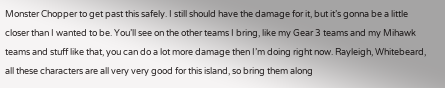Monster Chopper to get past this safely. I still should have the damage for it, but it’s gonna be a little closer than I wanted to be. You’ll see on the other teams I bring, like my Gear 3 teams and my Mihawk teams and stuff like that, you can do a lot more damage then I’m doing right now. Rayleigh, Whitebeard, all these characters are all very very good for this island, so bring them along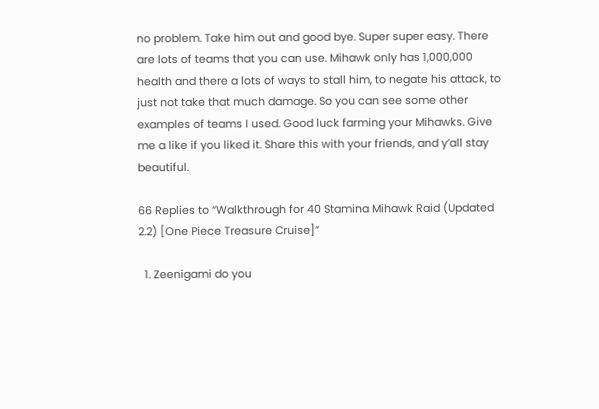no problem. Take him out and good bye. Super super easy. There are lots of teams that you can use. Mihawk only has 1,000,000 health and there a lots of ways to stall him, to negate his attack, to just not take that much damage. So you can see some other examples of teams I used. Good luck farming your Mihawks. Give me a like if you liked it. Share this with your friends, and y’all stay beautiful.

66 Replies to “Walkthrough for 40 Stamina Mihawk Raid (Updated 2.2) [One Piece Treasure Cruise]”

  1. Zeenigami do you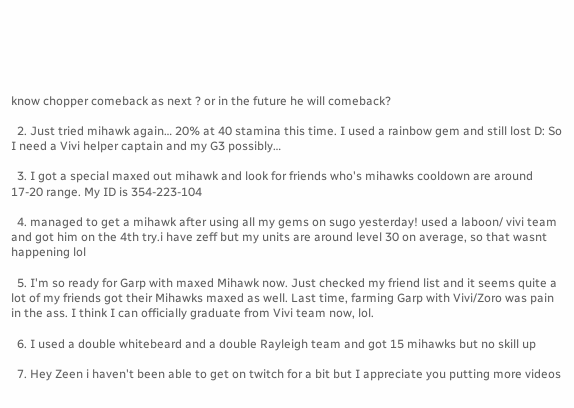know chopper comeback as next ? or in the future he will comeback?

  2. Just tried mihawk again… 20% at 40 stamina this time. I used a rainbow gem and still lost D: So I need a Vivi helper captain and my G3 possibly…

  3. I got a special maxed out mihawk and look for friends who's mihawks cooldown are around 17-20 range. My ID is 354-223-104

  4. managed to get a mihawk after using all my gems on sugo yesterday! used a laboon/ vivi team and got him on the 4th try.i have zeff but my units are around level 30 on average, so that wasnt happening lol

  5. I'm so ready for Garp with maxed Mihawk now. Just checked my friend list and it seems quite a lot of my friends got their Mihawks maxed as well. Last time, farming Garp with Vivi/Zoro was pain in the ass. I think I can officially graduate from Vivi team now, lol.

  6. I used a double whitebeard and a double Rayleigh team and got 15 mihawks but no skill up

  7. Hey Zeen i haven't been able to get on twitch for a bit but I appreciate you putting more videos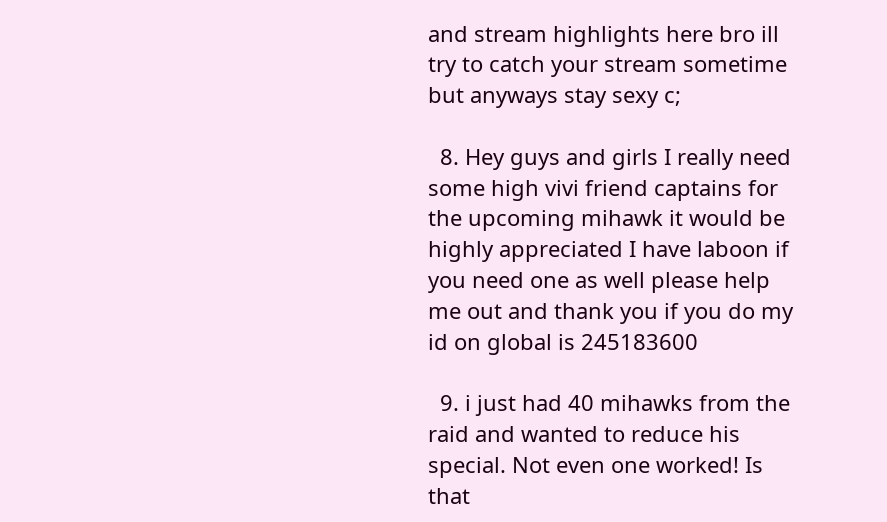and stream highlights here bro ill try to catch your stream sometime but anyways stay sexy c;

  8. Hey guys and girls I really need some high vivi friend captains for the upcoming mihawk it would be highly appreciated I have laboon if you need one as well please help me out and thank you if you do my id on global is 245183600

  9. i just had 40 mihawks from the raid and wanted to reduce his special. Not even one worked! Is that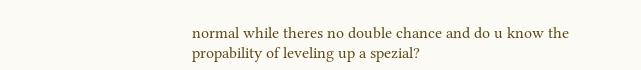normal while theres no double chance and do u know the propability of leveling up a spezial?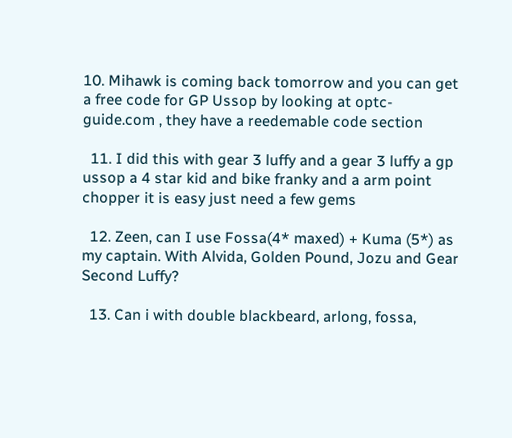10. Mihawk is coming back tomorrow and you can get a free code for GP Ussop by looking at optc-guide.com , they have a reedemable code section

  11. I did this with gear 3 luffy and a gear 3 luffy a gp ussop a 4 star kid and bike franky and a arm point chopper it is easy just need a few gems

  12. Zeen, can I use Fossa(4* maxed) + Kuma (5*) as my captain. With Alvida, Golden Pound, Jozu and Gear Second Luffy?

  13. Can i with double blackbeard, arlong, fossa,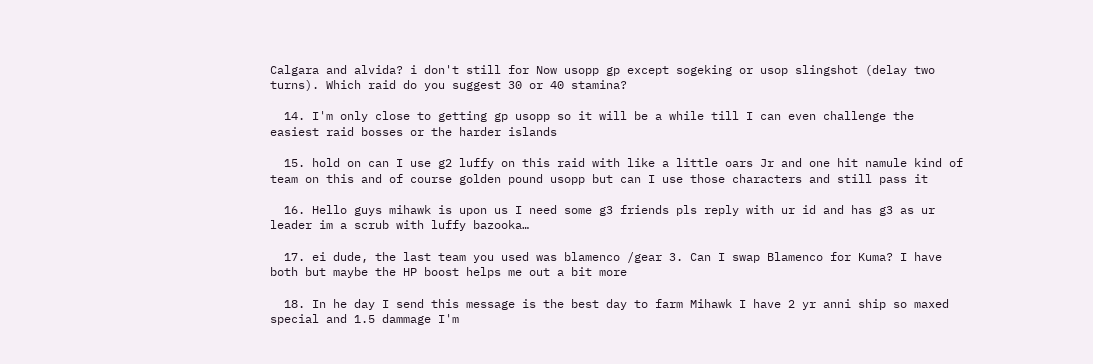Calgara and alvida? i don't still for Now usopp gp except sogeking or usop slingshot (delay two turns). Which raid do you suggest 30 or 40 stamina?

  14. I'm only close to getting gp usopp so it will be a while till I can even challenge the easiest raid bosses or the harder islands

  15. hold on can I use g2 luffy on this raid with like a little oars Jr and one hit namule kind of team on this and of course golden pound usopp but can I use those characters and still pass it

  16. Hello guys mihawk is upon us I need some g3 friends pls reply with ur id and has g3 as ur leader im a scrub with luffy bazooka…

  17. ei dude, the last team you used was blamenco /gear 3. Can I swap Blamenco for Kuma? I have both but maybe the HP boost helps me out a bit more

  18. In he day I send this message is the best day to farm Mihawk I have 2 yr anni ship so maxed special and 1.5 dammage I'm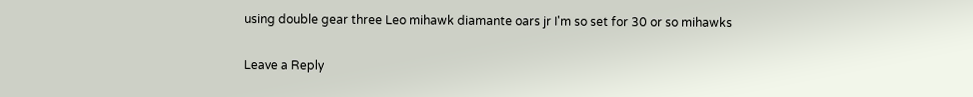using double gear three Leo mihawk diamante oars jr I'm so set for 30 or so mihawks

Leave a Reply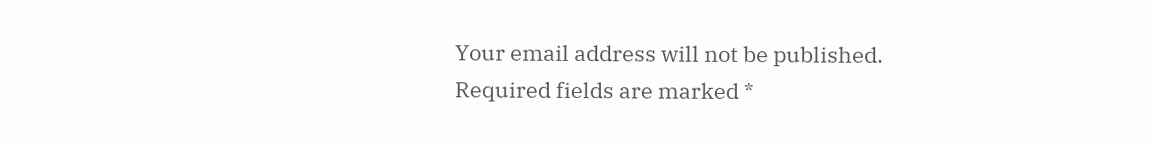Your email address will not be published. Required fields are marked *